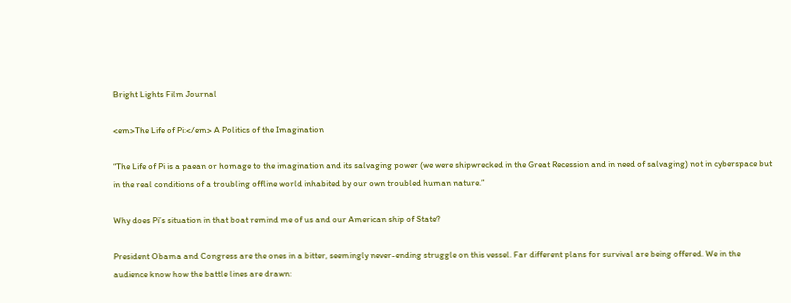Bright Lights Film Journal

<em>The Life of Pi:</em> A Politics of the Imagination

“The Life of Pi is a paean or homage to the imagination and its salvaging power (we were shipwrecked in the Great Recession and in need of salvaging) not in cyberspace but in the real conditions of a troubling offline world inhabited by our own troubled human nature.”

Why does Pi’s situation in that boat remind me of us and our American ship of State?

President Obama and Congress are the ones in a bitter, seemingly never-ending struggle on this vessel. Far different plans for survival are being offered. We in the audience know how the battle lines are drawn: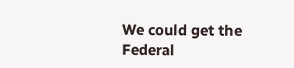We could get the Federal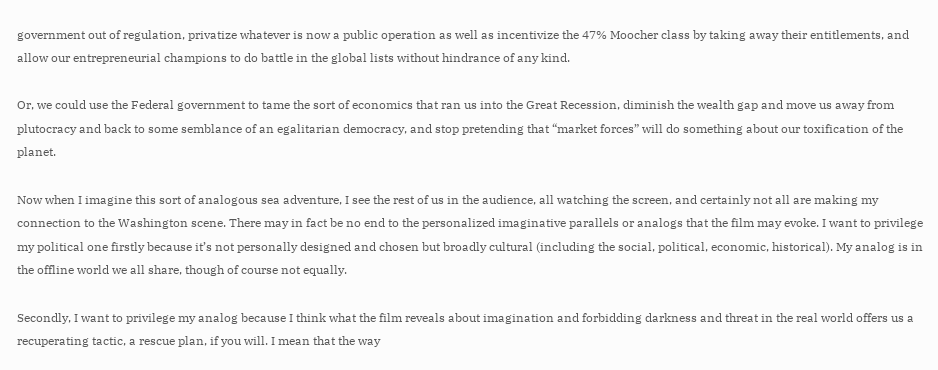government out of regulation, privatize whatever is now a public operation as well as incentivize the 47% Moocher class by taking away their entitlements, and allow our entrepreneurial champions to do battle in the global lists without hindrance of any kind.

Or, we could use the Federal government to tame the sort of economics that ran us into the Great Recession, diminish the wealth gap and move us away from plutocracy and back to some semblance of an egalitarian democracy, and stop pretending that “market forces” will do something about our toxification of the planet.

Now when I imagine this sort of analogous sea adventure, I see the rest of us in the audience, all watching the screen, and certainly not all are making my connection to the Washington scene. There may in fact be no end to the personalized imaginative parallels or analogs that the film may evoke. I want to privilege my political one firstly because it’s not personally designed and chosen but broadly cultural (including the social, political, economic, historical). My analog is in the offline world we all share, though of course not equally.

Secondly, I want to privilege my analog because I think what the film reveals about imagination and forbidding darkness and threat in the real world offers us a recuperating tactic, a rescue plan, if you will. I mean that the way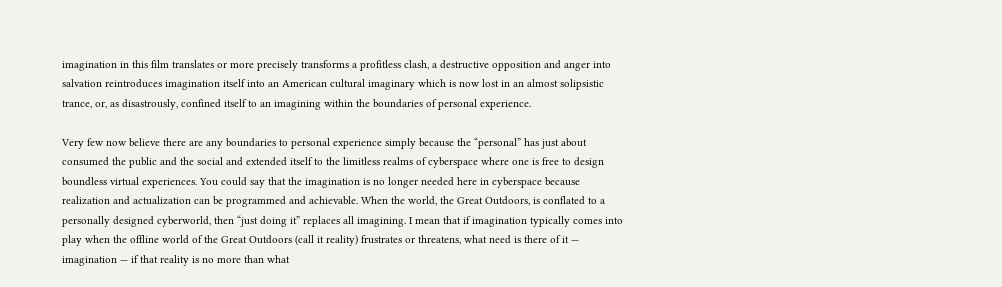imagination in this film translates or more precisely transforms a profitless clash, a destructive opposition and anger into salvation reintroduces imagination itself into an American cultural imaginary which is now lost in an almost solipsistic trance, or, as disastrously, confined itself to an imagining within the boundaries of personal experience.

Very few now believe there are any boundaries to personal experience simply because the “personal” has just about consumed the public and the social and extended itself to the limitless realms of cyberspace where one is free to design boundless virtual experiences. You could say that the imagination is no longer needed here in cyberspace because realization and actualization can be programmed and achievable. When the world, the Great Outdoors, is conflated to a personally designed cyberworld, then “just doing it” replaces all imagining. I mean that if imagination typically comes into play when the offline world of the Great Outdoors (call it reality) frustrates or threatens, what need is there of it — imagination — if that reality is no more than what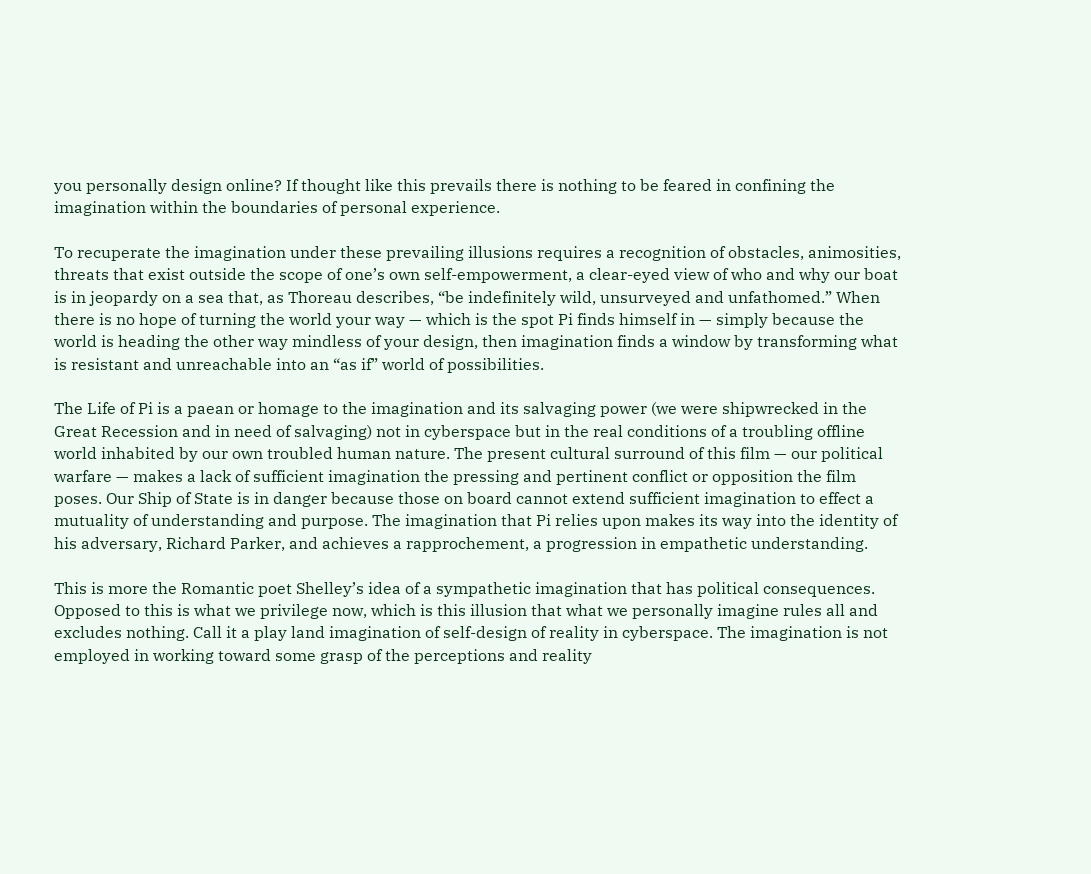you personally design online? If thought like this prevails there is nothing to be feared in confining the imagination within the boundaries of personal experience.

To recuperate the imagination under these prevailing illusions requires a recognition of obstacles, animosities, threats that exist outside the scope of one’s own self-empowerment, a clear-eyed view of who and why our boat is in jeopardy on a sea that, as Thoreau describes, “be indefinitely wild, unsurveyed and unfathomed.” When there is no hope of turning the world your way — which is the spot Pi finds himself in — simply because the world is heading the other way mindless of your design, then imagination finds a window by transforming what is resistant and unreachable into an “as if” world of possibilities.

The Life of Pi is a paean or homage to the imagination and its salvaging power (we were shipwrecked in the Great Recession and in need of salvaging) not in cyberspace but in the real conditions of a troubling offline world inhabited by our own troubled human nature. The present cultural surround of this film — our political warfare — makes a lack of sufficient imagination the pressing and pertinent conflict or opposition the film poses. Our Ship of State is in danger because those on board cannot extend sufficient imagination to effect a mutuality of understanding and purpose. The imagination that Pi relies upon makes its way into the identity of his adversary, Richard Parker, and achieves a rapprochement, a progression in empathetic understanding.

This is more the Romantic poet Shelley’s idea of a sympathetic imagination that has political consequences. Opposed to this is what we privilege now, which is this illusion that what we personally imagine rules all and excludes nothing. Call it a play land imagination of self-design of reality in cyberspace. The imagination is not employed in working toward some grasp of the perceptions and reality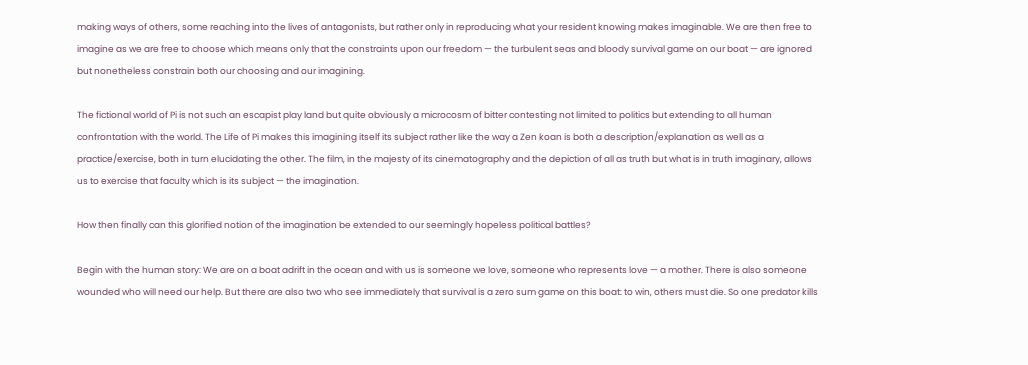making ways of others, some reaching into the lives of antagonists, but rather only in reproducing what your resident knowing makes imaginable. We are then free to imagine as we are free to choose which means only that the constraints upon our freedom — the turbulent seas and bloody survival game on our boat — are ignored but nonetheless constrain both our choosing and our imagining.

The fictional world of Pi is not such an escapist play land but quite obviously a microcosm of bitter contesting not limited to politics but extending to all human confrontation with the world. The Life of Pi makes this imagining itself its subject rather like the way a Zen koan is both a description/explanation as well as a practice/exercise, both in turn elucidating the other. The film, in the majesty of its cinematography and the depiction of all as truth but what is in truth imaginary, allows us to exercise that faculty which is its subject — the imagination.

How then finally can this glorified notion of the imagination be extended to our seemingly hopeless political battles?

Begin with the human story: We are on a boat adrift in the ocean and with us is someone we love, someone who represents love — a mother. There is also someone wounded who will need our help. But there are also two who see immediately that survival is a zero sum game on this boat: to win, others must die. So one predator kills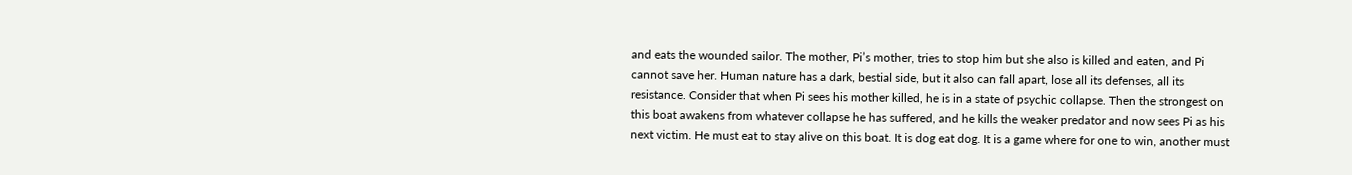and eats the wounded sailor. The mother, Pi’s mother, tries to stop him but she also is killed and eaten, and Pi cannot save her. Human nature has a dark, bestial side, but it also can fall apart, lose all its defenses, all its resistance. Consider that when Pi sees his mother killed, he is in a state of psychic collapse. Then the strongest on this boat awakens from whatever collapse he has suffered, and he kills the weaker predator and now sees Pi as his next victim. He must eat to stay alive on this boat. It is dog eat dog. It is a game where for one to win, another must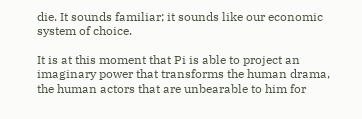die. It sounds familiar; it sounds like our economic system of choice.

It is at this moment that Pi is able to project an imaginary power that transforms the human drama, the human actors that are unbearable to him for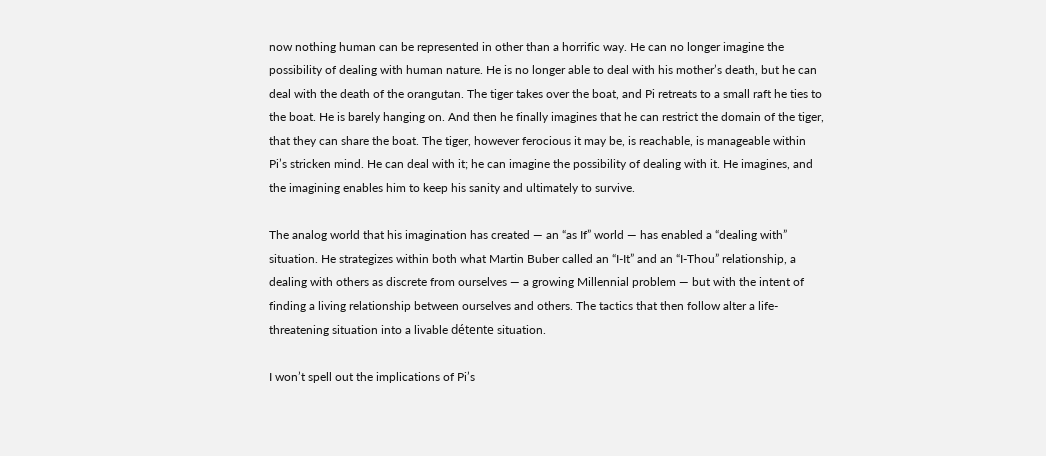now nothing human can be represented in other than a horrific way. He can no longer imagine the possibility of dealing with human nature. He is no longer able to deal with his mother’s death, but he can deal with the death of the orangutan. The tiger takes over the boat, and Pi retreats to a small raft he ties to the boat. He is barely hanging on. And then he finally imagines that he can restrict the domain of the tiger, that they can share the boat. The tiger, however ferocious it may be, is reachable, is manageable within Pi’s stricken mind. He can deal with it; he can imagine the possibility of dealing with it. He imagines, and the imagining enables him to keep his sanity and ultimately to survive.

The analog world that his imagination has created — an “as If” world — has enabled a “dealing with” situation. He strategizes within both what Martin Buber called an “I-It” and an “I-Thou” relationship, a dealing with others as discrete from ourselves — a growing Millennial problem — but with the intent of finding a living relationship between ourselves and others. The tactics that then follow alter a life-threatening situation into a livable détente situation.

I won’t spell out the implications of Pi’s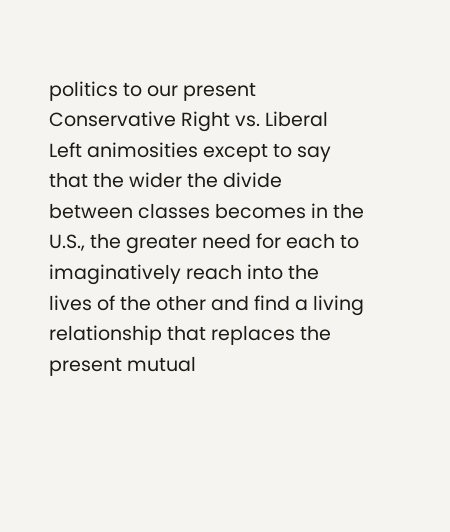politics to our present Conservative Right vs. Liberal Left animosities except to say that the wider the divide between classes becomes in the U.S., the greater need for each to imaginatively reach into the lives of the other and find a living relationship that replaces the present mutual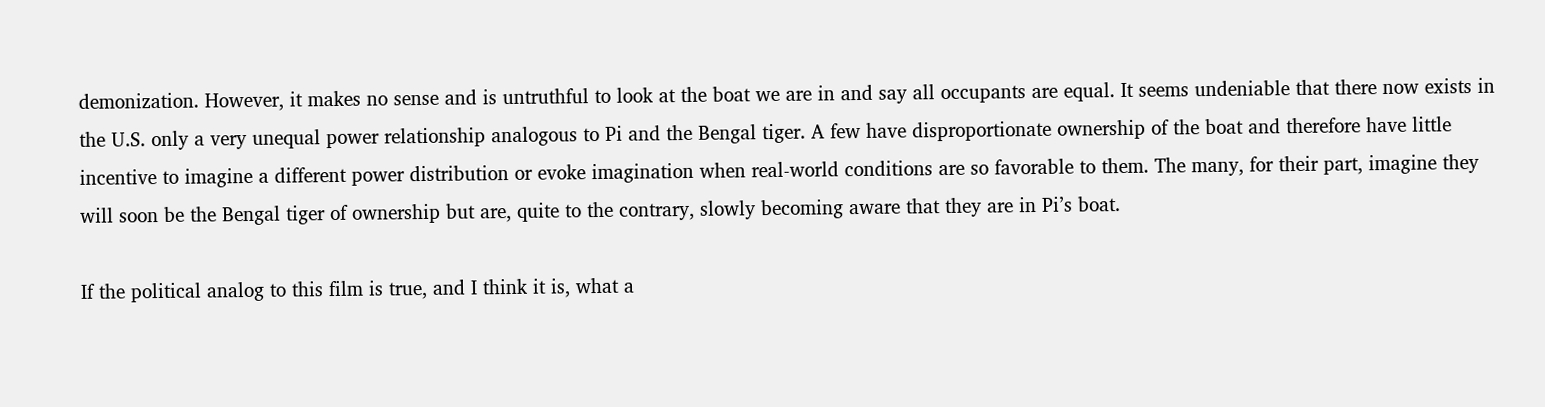demonization. However, it makes no sense and is untruthful to look at the boat we are in and say all occupants are equal. It seems undeniable that there now exists in the U.S. only a very unequal power relationship analogous to Pi and the Bengal tiger. A few have disproportionate ownership of the boat and therefore have little incentive to imagine a different power distribution or evoke imagination when real-world conditions are so favorable to them. The many, for their part, imagine they will soon be the Bengal tiger of ownership but are, quite to the contrary, slowly becoming aware that they are in Pi’s boat.

If the political analog to this film is true, and I think it is, what a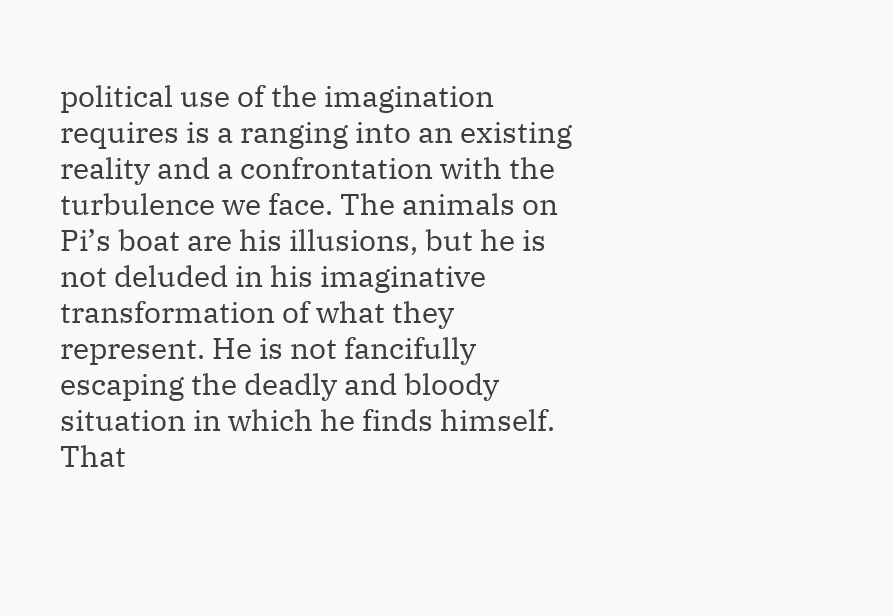political use of the imagination requires is a ranging into an existing reality and a confrontation with the turbulence we face. The animals on Pi’s boat are his illusions, but he is not deluded in his imaginative transformation of what they represent. He is not fancifully escaping the deadly and bloody situation in which he finds himself. That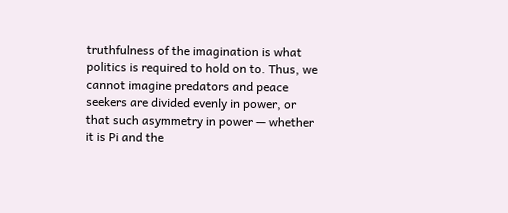truthfulness of the imagination is what politics is required to hold on to. Thus, we cannot imagine predators and peace seekers are divided evenly in power, or that such asymmetry in power — whether it is Pi and the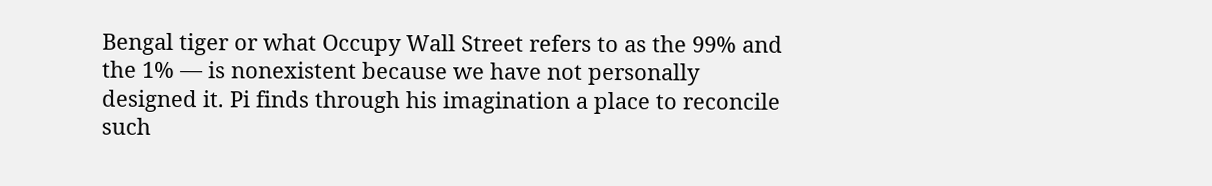Bengal tiger or what Occupy Wall Street refers to as the 99% and the 1% — is nonexistent because we have not personally designed it. Pi finds through his imagination a place to reconcile such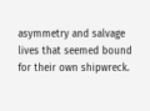asymmetry and salvage lives that seemed bound for their own shipwreck.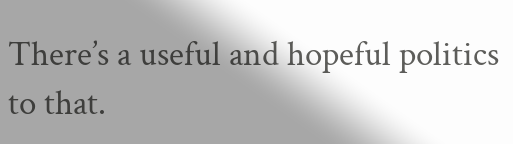There’s a useful and hopeful politics to that.